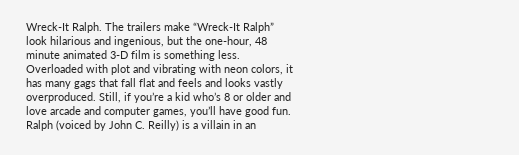Wreck-It Ralph. The trailers make “Wreck-It Ralph” look hilarious and ingenious, but the one-hour, 48 minute animated 3-D film is something less. Overloaded with plot and vibrating with neon colors, it has many gags that fall flat and feels and looks vastly overproduced. Still, if you’re a kid who’s 8 or older and love arcade and computer games, you’ll have good fun. Ralph (voiced by John C. Reilly) is a villain in an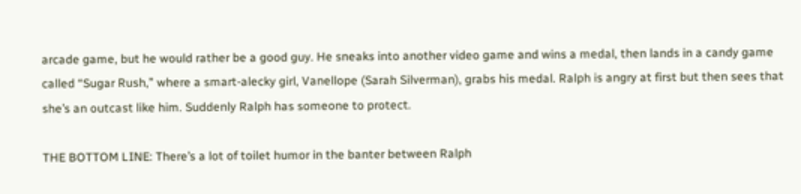arcade game, but he would rather be a good guy. He sneaks into another video game and wins a medal, then lands in a candy game called “Sugar Rush,” where a smart-alecky girl, Vanellope (Sarah Silverman), grabs his medal. Ralph is angry at first but then sees that she’s an outcast like him. Suddenly Ralph has someone to protect.

THE BOTTOM LINE: There’s a lot of toilet humor in the banter between Ralph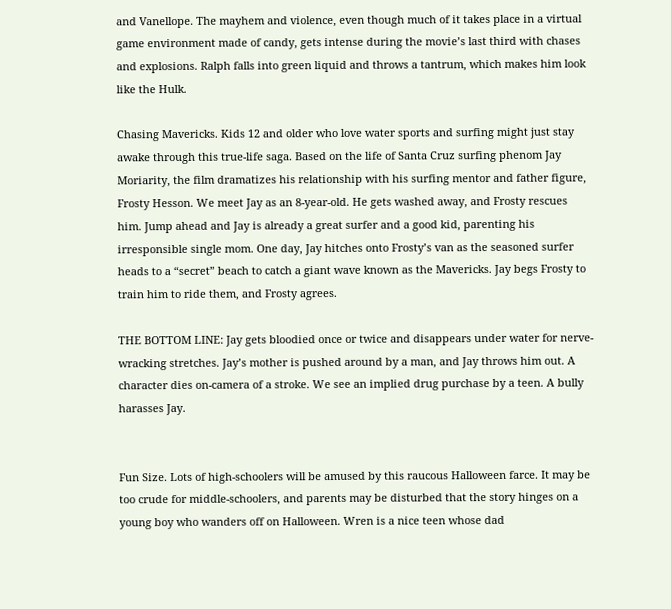and Vanellope. The mayhem and violence, even though much of it takes place in a virtual game environment made of candy, gets intense during the movie’s last third with chases and explosions. Ralph falls into green liquid and throws a tantrum, which makes him look like the Hulk.

Chasing Mavericks. Kids 12 and older who love water sports and surfing might just stay awake through this true-life saga. Based on the life of Santa Cruz surfing phenom Jay Moriarity, the film dramatizes his relationship with his surfing mentor and father figure, Frosty Hesson. We meet Jay as an 8-year-old. He gets washed away, and Frosty rescues him. Jump ahead and Jay is already a great surfer and a good kid, parenting his irresponsible single mom. One day, Jay hitches onto Frosty’s van as the seasoned surfer heads to a “secret” beach to catch a giant wave known as the Mavericks. Jay begs Frosty to train him to ride them, and Frosty agrees.

THE BOTTOM LINE: Jay gets bloodied once or twice and disappears under water for nerve-wracking stretches. Jay’s mother is pushed around by a man, and Jay throws him out. A character dies on-camera of a stroke. We see an implied drug purchase by a teen. A bully harasses Jay.


Fun Size. Lots of high-schoolers will be amused by this raucous Halloween farce. It may be too crude for middle-schoolers, and parents may be disturbed that the story hinges on a young boy who wanders off on Halloween. Wren is a nice teen whose dad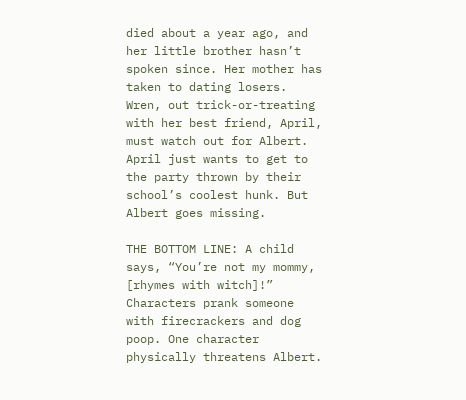died about a year ago, and her little brother hasn’t spoken since. Her mother has taken to dating losers. Wren, out trick-or-treating with her best friend, April, must watch out for Albert. April just wants to get to the party thrown by their school’s coolest hunk. But Albert goes missing.

THE BOTTOM LINE: A child says, “You’re not my mommy, [rhymes with witch]!” Characters prank someone with firecrackers and dog poop. One character physically threatens Albert.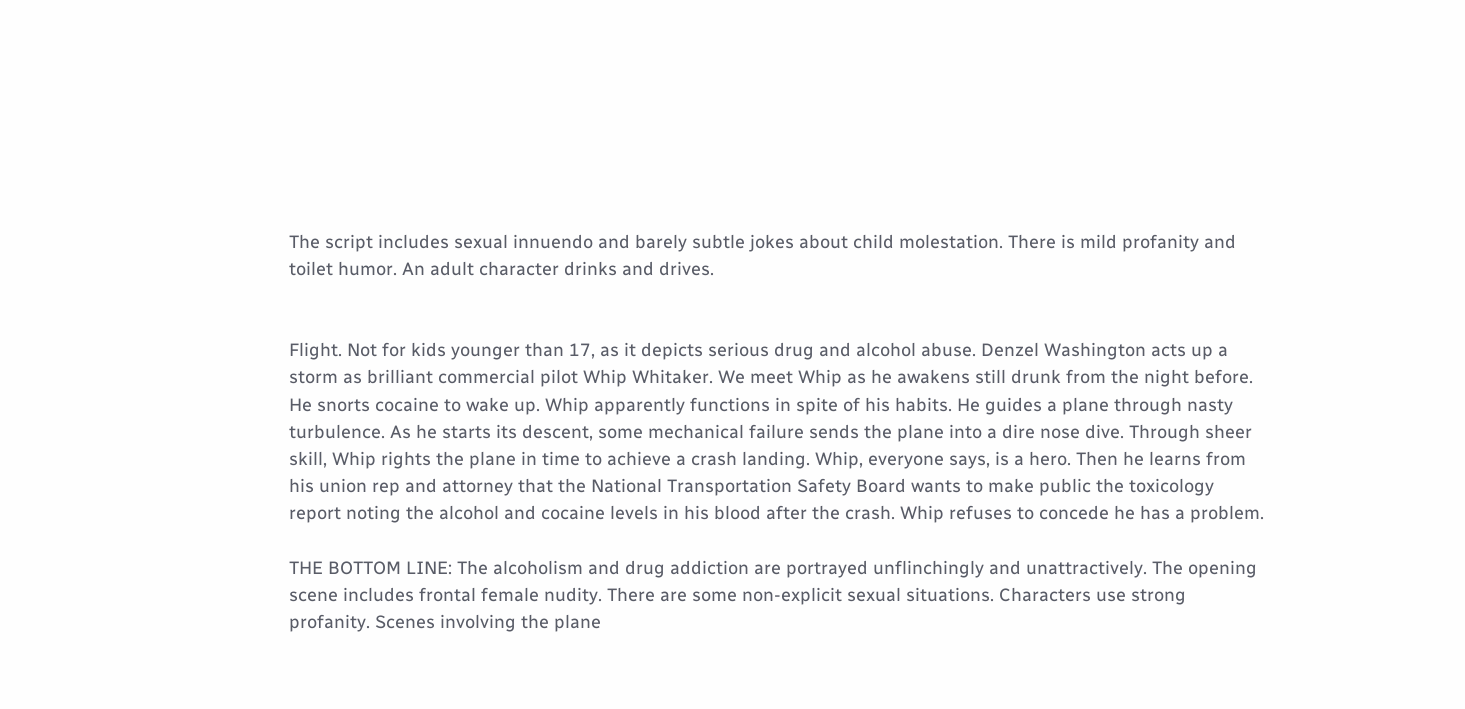The script includes sexual innuendo and barely subtle jokes about child molestation. There is mild profanity and toilet humor. An adult character drinks and drives.


Flight. Not for kids younger than 17, as it depicts serious drug and alcohol abuse. Denzel Washington acts up a storm as brilliant commercial pilot Whip Whitaker. We meet Whip as he awakens still drunk from the night before. He snorts cocaine to wake up. Whip apparently functions in spite of his habits. He guides a plane through nasty turbulence. As he starts its descent, some mechanical failure sends the plane into a dire nose dive. Through sheer skill, Whip rights the plane in time to achieve a crash landing. Whip, everyone says, is a hero. Then he learns from his union rep and attorney that the National Transportation Safety Board wants to make public the toxicology report noting the alcohol and cocaine levels in his blood after the crash. Whip refuses to concede he has a problem.

THE BOTTOM LINE: The alcoholism and drug addiction are portrayed unflinchingly and unattractively. The opening scene includes frontal female nudity. There are some non-explicit sexual situations. Characters use strong profanity. Scenes involving the plane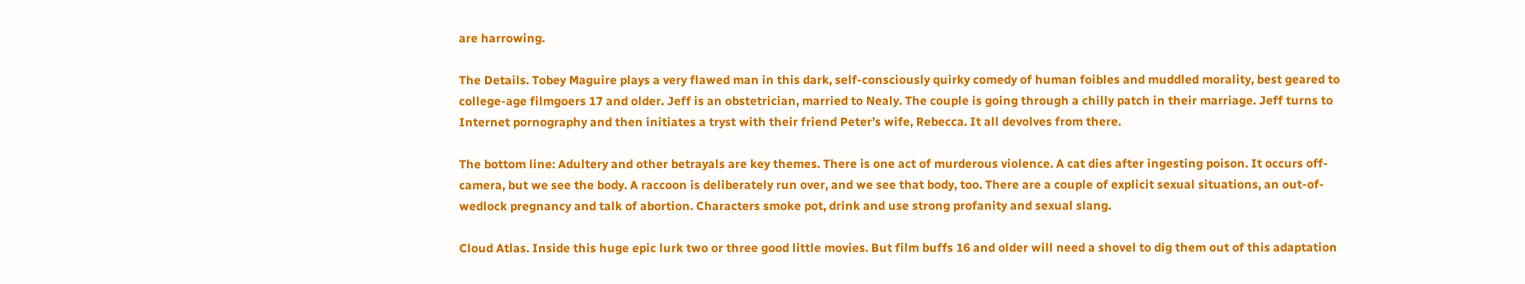are harrowing.

The Details. Tobey Maguire plays a very flawed man in this dark, self-consciously quirky comedy of human foibles and muddled morality, best geared to college-age filmgoers 17 and older. Jeff is an obstetrician, married to Nealy. The couple is going through a chilly patch in their marriage. Jeff turns to Internet pornography and then initiates a tryst with their friend Peter’s wife, Rebecca. It all devolves from there.

The bottom line: Adultery and other betrayals are key themes. There is one act of murderous violence. A cat dies after ingesting poison. It occurs off-camera, but we see the body. A raccoon is deliberately run over, and we see that body, too. There are a couple of explicit sexual situations, an out-of-wedlock pregnancy and talk of abortion. Characters smoke pot, drink and use strong profanity and sexual slang.

Cloud Atlas. Inside this huge epic lurk two or three good little movies. But film buffs 16 and older will need a shovel to dig them out of this adaptation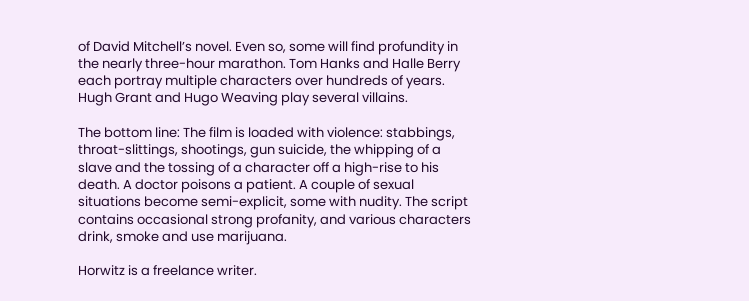of David Mitchell’s novel. Even so, some will find profundity in the nearly three-hour marathon. Tom Hanks and Halle Berry each portray multiple characters over hundreds of years. Hugh Grant and Hugo Weaving play several villains.

The bottom line: The film is loaded with violence: stabbings, throat-slittings, shootings, gun suicide, the whipping of a slave and the tossing of a character off a high-rise to his death. A doctor poisons a patient. A couple of sexual situations become semi-explicit, some with nudity. The script contains occasional strong profanity, and various characters drink, smoke and use marijuana.

Horwitz is a freelance writer.